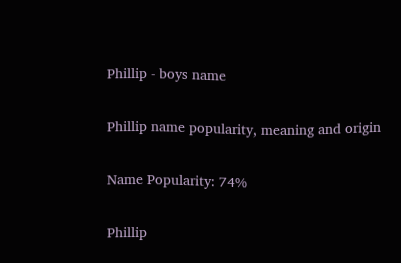Phillip - boys name

Phillip name popularity, meaning and origin

Name Popularity: 74%

Phillip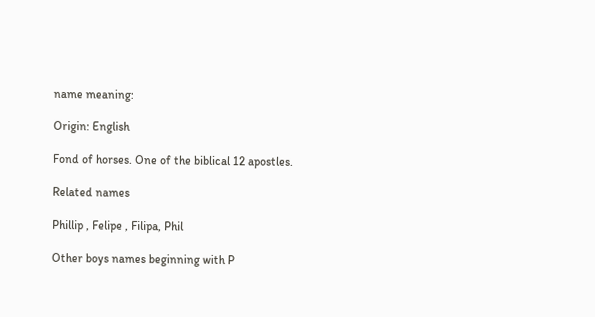name meaning:

Origin: English

Fond of horses. One of the biblical 12 apostles.

Related names

Phillip , Felipe , Filipa, Phil

Other boys names beginning with P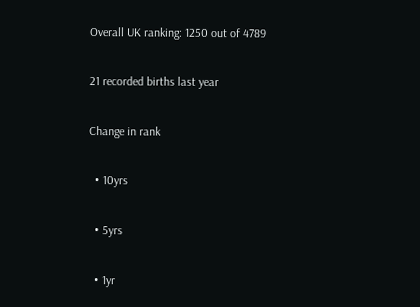Overall UK ranking: 1250 out of 4789

21 recorded births last year

Change in rank

  • 10yrs

  • 5yrs

  • 1yr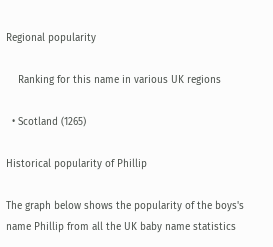Regional popularity

    Ranking for this name in various UK regions

  • Scotland (1265)

Historical popularity of Phillip

The graph below shows the popularity of the boys's name Phillip from all the UK baby name statistics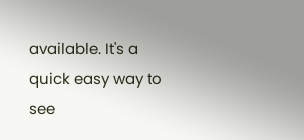available. It's a quick easy way to see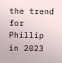the trend for Phillip in 2023